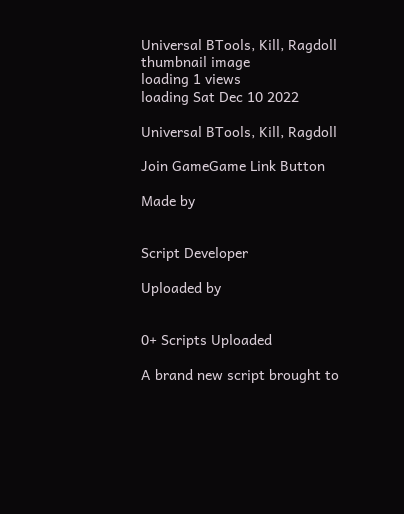Universal BTools, Kill, Ragdoll thumbnail image
loading 1 views
loading Sat Dec 10 2022

Universal BTools, Kill, Ragdoll

Join GameGame Link Button

Made by


Script Developer

Uploaded by


0+ Scripts Uploaded

A brand new script brought to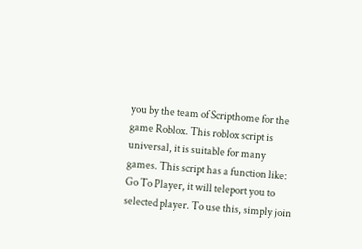you by the team of Scripthome for the game Roblox. This roblox script is universal, it is suitable for many games. This script has a function like: Go To Player, it will teleport you to selected player. To use this, simply join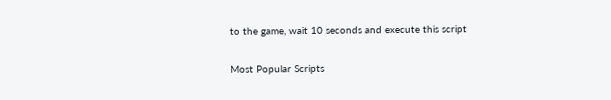to the game, wait 10 seconds and execute this script

Most Popular Scripts